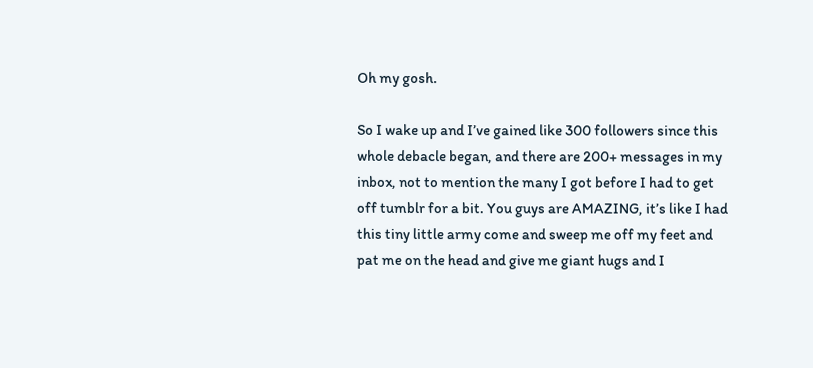Oh my gosh.

So I wake up and I’ve gained like 300 followers since this whole debacle began, and there are 200+ messages in my inbox, not to mention the many I got before I had to get off tumblr for a bit. You guys are AMAZING, it’s like I had this tiny little army come and sweep me off my feet and pat me on the head and give me giant hugs and I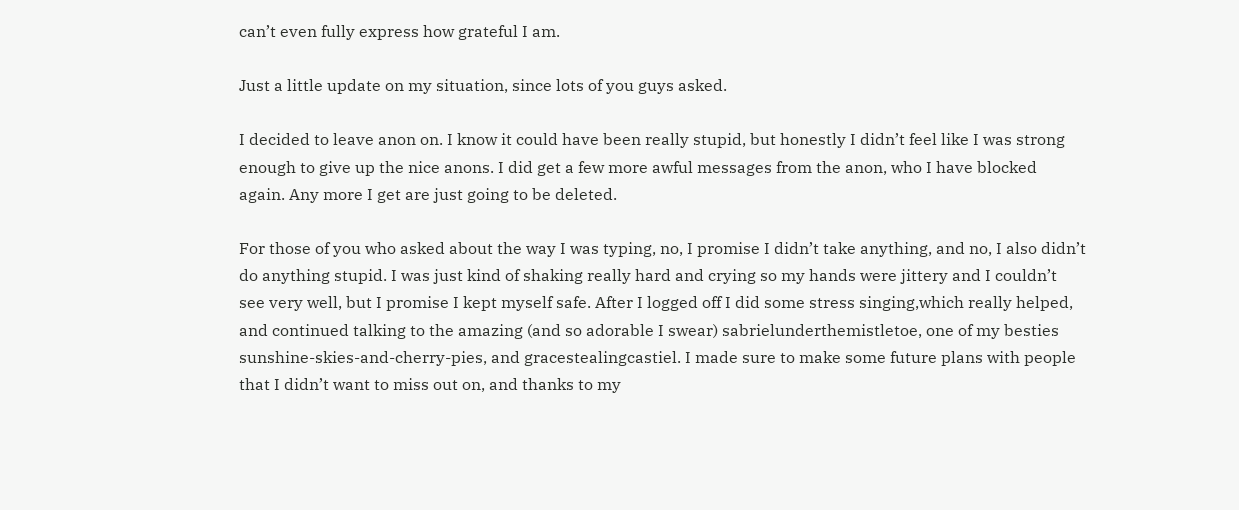can’t even fully express how grateful I am.

Just a little update on my situation, since lots of you guys asked.

I decided to leave anon on. I know it could have been really stupid, but honestly I didn’t feel like I was strong enough to give up the nice anons. I did get a few more awful messages from the anon, who I have blocked again. Any more I get are just going to be deleted.

For those of you who asked about the way I was typing, no, I promise I didn’t take anything, and no, I also didn’t do anything stupid. I was just kind of shaking really hard and crying so my hands were jittery and I couldn’t see very well, but I promise I kept myself safe. After I logged off I did some stress singing,which really helped, and continued talking to the amazing (and so adorable I swear) sabrielunderthemistletoe, one of my besties sunshine-skies-and-cherry-pies, and gracestealingcastiel. I made sure to make some future plans with people that I didn’t want to miss out on, and thanks to my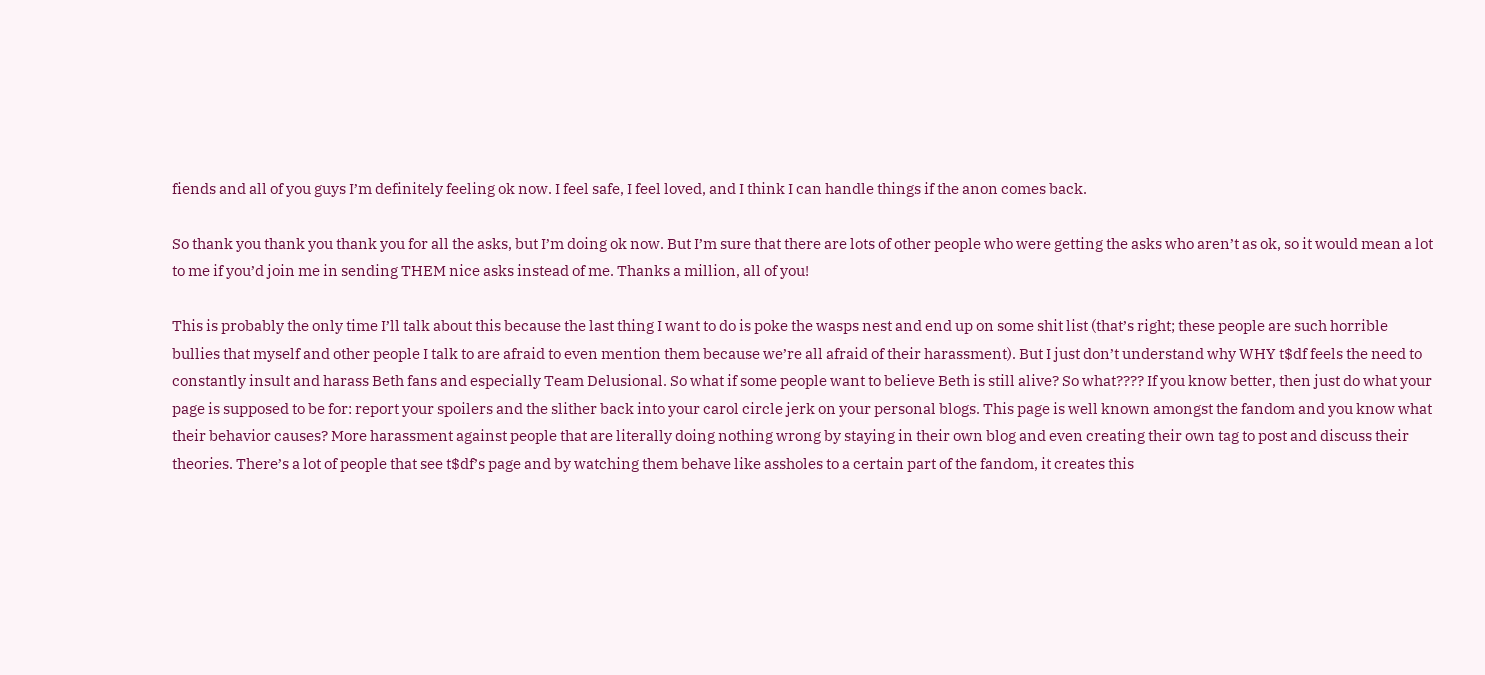fiends and all of you guys I’m definitely feeling ok now. I feel safe, I feel loved, and I think I can handle things if the anon comes back.

So thank you thank you thank you for all the asks, but I’m doing ok now. But I’m sure that there are lots of other people who were getting the asks who aren’t as ok, so it would mean a lot to me if you’d join me in sending THEM nice asks instead of me. Thanks a million, all of you!

This is probably the only time I’ll talk about this because the last thing I want to do is poke the wasps nest and end up on some shit list (that’s right; these people are such horrible bullies that myself and other people I talk to are afraid to even mention them because we’re all afraid of their harassment). But I just don’t understand why WHY t$df feels the need to constantly insult and harass Beth fans and especially Team Delusional. So what if some people want to believe Beth is still alive? So what???? If you know better, then just do what your page is supposed to be for: report your spoilers and the slither back into your carol circle jerk on your personal blogs. This page is well known amongst the fandom and you know what their behavior causes? More harassment against people that are literally doing nothing wrong by staying in their own blog and even creating their own tag to post and discuss their theories. There’s a lot of people that see t$df’s page and by watching them behave like assholes to a certain part of the fandom, it creates this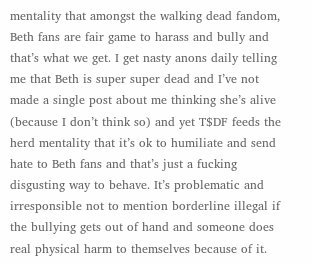mentality that amongst the walking dead fandom, Beth fans are fair game to harass and bully and that’s what we get. I get nasty anons daily telling me that Beth is super super dead and I’ve not made a single post about me thinking she’s alive (because I don’t think so) and yet T$DF feeds the herd mentality that it’s ok to humiliate and send hate to Beth fans and that’s just a fucking disgusting way to behave. It’s problematic and irresponsible not to mention borderline illegal if the bullying gets out of hand and someone does real physical harm to themselves because of it.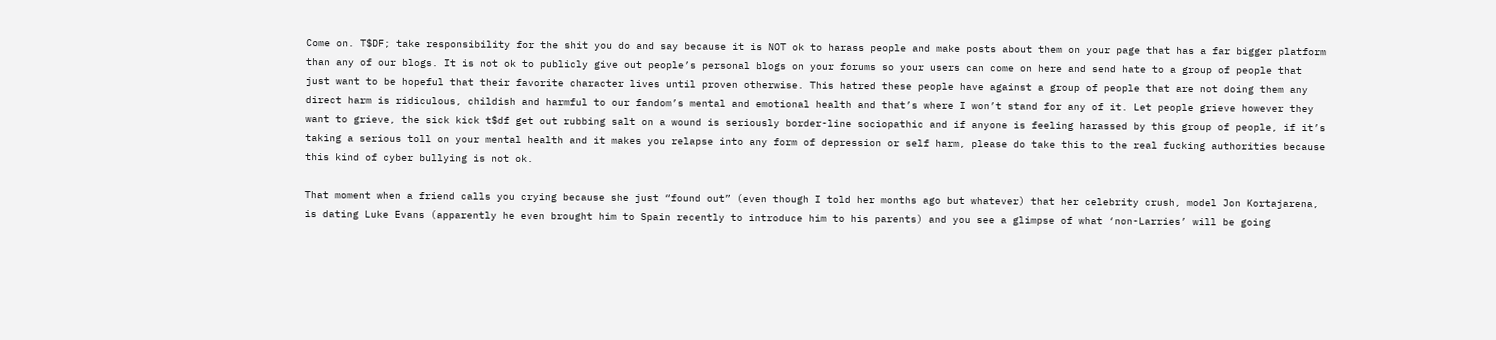Come on. T$DF; take responsibility for the shit you do and say because it is NOT ok to harass people and make posts about them on your page that has a far bigger platform than any of our blogs. It is not ok to publicly give out people’s personal blogs on your forums so your users can come on here and send hate to a group of people that just want to be hopeful that their favorite character lives until proven otherwise. This hatred these people have against a group of people that are not doing them any direct harm is ridiculous, childish and harmful to our fandom’s mental and emotional health and that’s where I won’t stand for any of it. Let people grieve however they want to grieve, the sick kick t$df get out rubbing salt on a wound is seriously border-line sociopathic and if anyone is feeling harassed by this group of people, if it’s taking a serious toll on your mental health and it makes you relapse into any form of depression or self harm, please do take this to the real fucking authorities because this kind of cyber bullying is not ok.

That moment when a friend calls you crying because she just “found out” (even though I told her months ago but whatever) that her celebrity crush, model Jon Kortajarena, is dating Luke Evans (apparently he even brought him to Spain recently to introduce him to his parents) and you see a glimpse of what ‘non-Larries’ will be going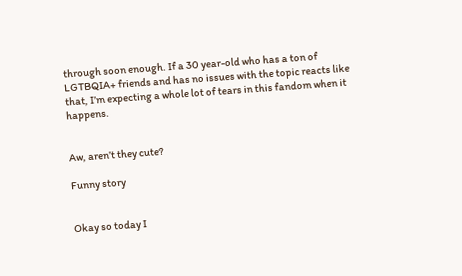through soon enough. If a 30 year-old who has a ton of LGTBQIA+ friends and has no issues with the topic reacts like that, I’m expecting a whole lot of tears in this fandom when it happens.


Aw, aren’t they cute?

Funny story


Okay so today I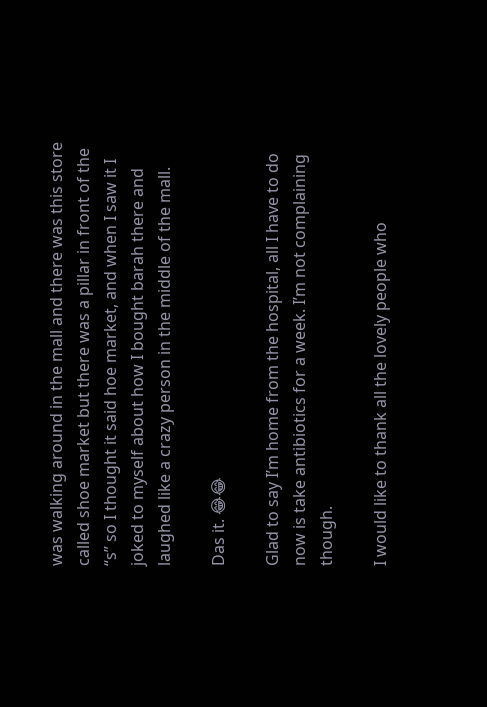was walking around in the mall and there was this store called shoe market but there was a pillar in front of the “s” so I thought it said hoe market, and when I saw it I joked to myself about how I bought barah there and laughed like a crazy person in the middle of the mall.

Das it. 😂😂

Glad to say I’m home from the hospital, all I have to do now is take antibiotics for a week. I’m not complaining though.

I would like to thank all the lovely people who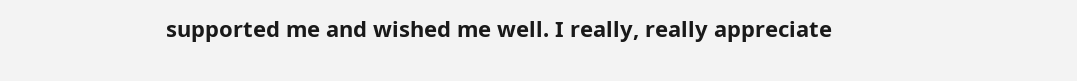supported me and wished me well. I really, really appreciate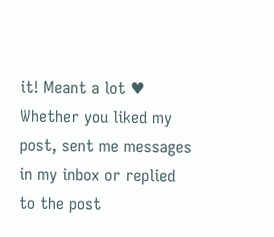it! Meant a lot ♥ Whether you liked my post, sent me messages in my inbox or replied to the post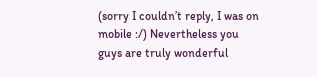(sorry I couldn’t reply, I was on mobile :/) Nevertheless you guys are truly wonderful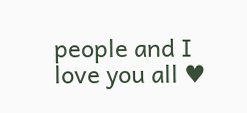people and I love you all ♥